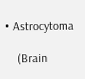• Astrocytoma

    (Brain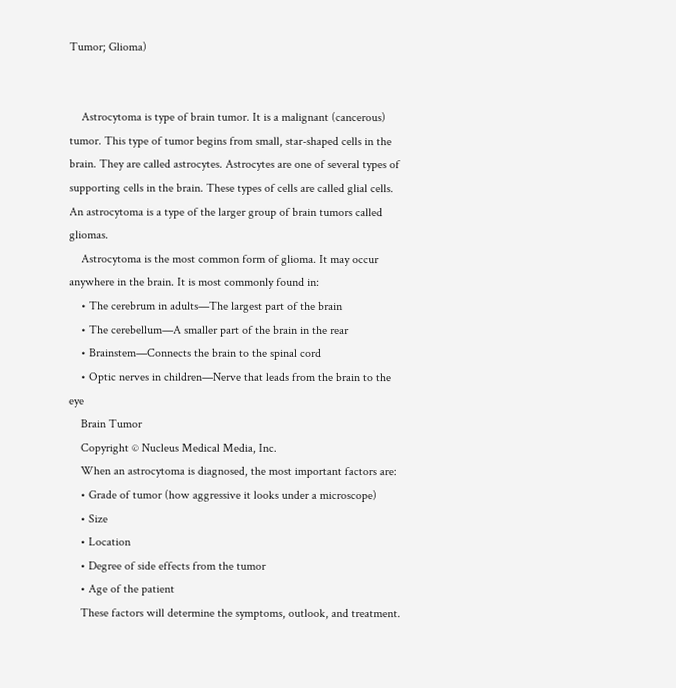Tumor; Glioma)


    Astrocytoma is type of brain tumor. It is a malignant (cancerous) tumor. This type of tumor begins from small, star-shaped cells in the brain. They are called astrocytes. Astrocytes are one of several types of supporting cells in the brain. These types of cells are called glial cells. An astrocytoma is a type of the larger group of brain tumors called gliomas.
    Astrocytoma is the most common form of glioma. It may occur anywhere in the brain. It is most commonly found in:
    • The cerebrum in adults—The largest part of the brain
    • The cerebellum—A smaller part of the brain in the rear
    • Brainstem—Connects the brain to the spinal cord
    • Optic nerves in children—Nerve that leads from the brain to the eye
    Brain Tumor
    Copyright © Nucleus Medical Media, Inc.
    When an astrocytoma is diagnosed, the most important factors are:
    • Grade of tumor (how aggressive it looks under a microscope)
    • Size
    • Location
    • Degree of side effects from the tumor
    • Age of the patient
    These factors will determine the symptoms, outlook, and treatment.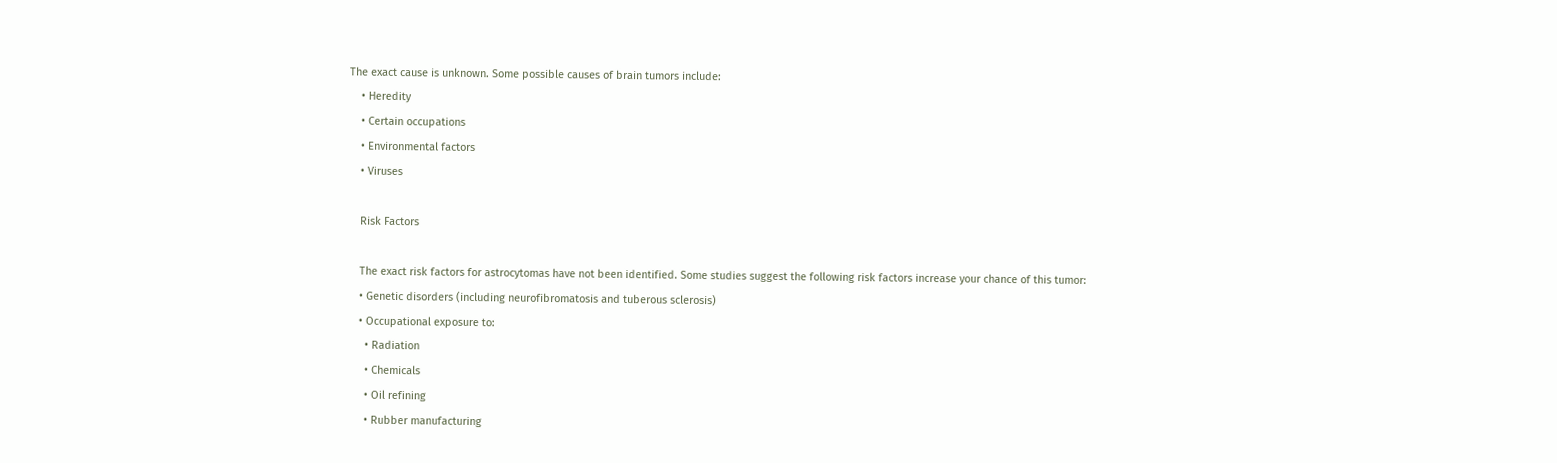The exact cause is unknown. Some possible causes of brain tumors include:
    • Heredity
    • Certain occupations
    • Environmental factors
    • Viruses

    Risk Factors

    The exact risk factors for astrocytomas have not been identified. Some studies suggest the following risk factors increase your chance of this tumor:
    • Genetic disorders (including neurofibromatosis and tuberous sclerosis)
    • Occupational exposure to:
      • Radiation
      • Chemicals
      • Oil refining
      • Rubber manufacturing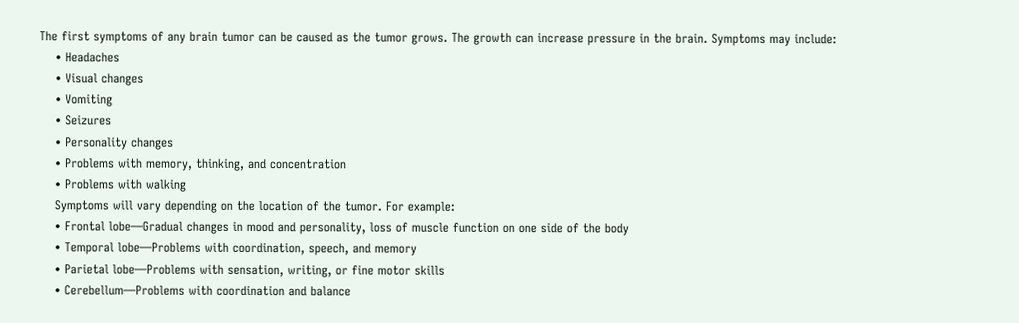The first symptoms of any brain tumor can be caused as the tumor grows. The growth can increase pressure in the brain. Symptoms may include:
    • Headaches
    • Visual changes
    • Vomiting
    • Seizures
    • Personality changes
    • Problems with memory, thinking, and concentration
    • Problems with walking
    Symptoms will vary depending on the location of the tumor. For example:
    • Frontal lobe—Gradual changes in mood and personality, loss of muscle function on one side of the body
    • Temporal lobe—Problems with coordination, speech, and memory
    • Parietal lobe—Problems with sensation, writing, or fine motor skills
    • Cerebellum—Problems with coordination and balance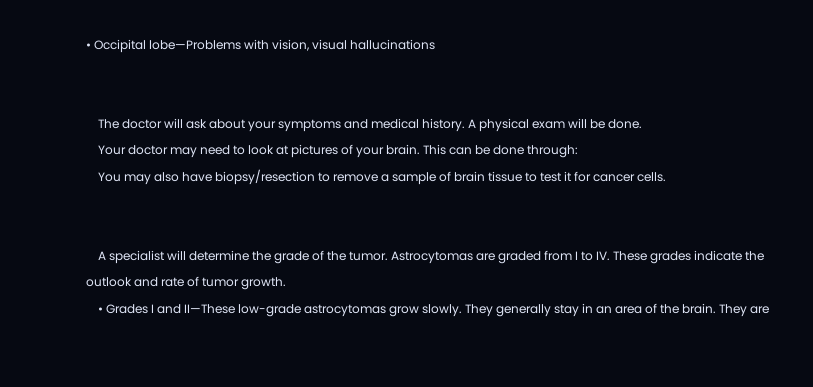• Occipital lobe—Problems with vision, visual hallucinations


    The doctor will ask about your symptoms and medical history. A physical exam will be done.
    Your doctor may need to look at pictures of your brain. This can be done through:
    You may also have biopsy/resection to remove a sample of brain tissue to test it for cancer cells.


    A specialist will determine the grade of the tumor. Astrocytomas are graded from I to IV. These grades indicate the outlook and rate of tumor growth.
    • Grades I and II—These low-grade astrocytomas grow slowly. They generally stay in an area of the brain. They are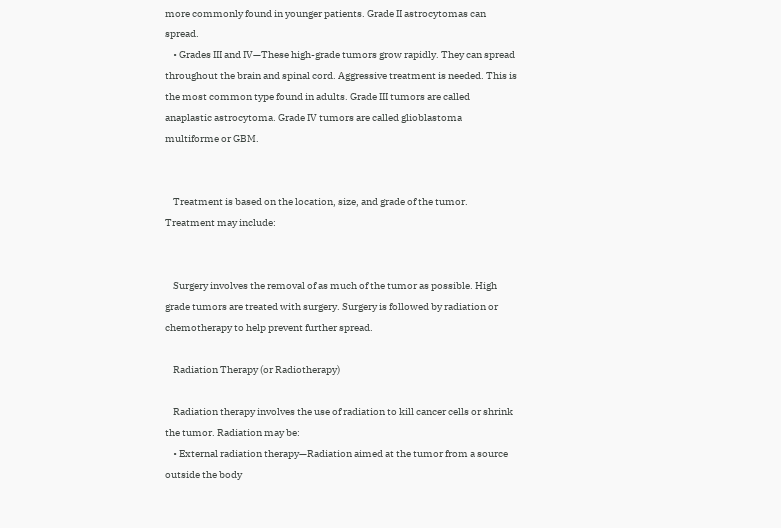more commonly found in younger patients. Grade II astrocytomas can spread.
    • Grades III and IV—These high-grade tumors grow rapidly. They can spread throughout the brain and spinal cord. Aggressive treatment is needed. This is the most common type found in adults. Grade III tumors are called anaplastic astrocytoma. Grade IV tumors are called glioblastoma multiforme or GBM.


    Treatment is based on the location, size, and grade of the tumor. Treatment may include:


    Surgery involves the removal of as much of the tumor as possible. High grade tumors are treated with surgery. Surgery is followed by radiation or chemotherapy to help prevent further spread.

    Radiation Therapy (or Radiotherapy)

    Radiation therapy involves the use of radiation to kill cancer cells or shrink the tumor. Radiation may be:
    • External radiation therapy—Radiation aimed at the tumor from a source outside the body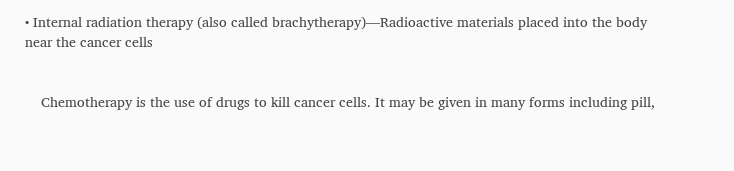• Internal radiation therapy (also called brachytherapy)—Radioactive materials placed into the body near the cancer cells


    Chemotherapy is the use of drugs to kill cancer cells. It may be given in many forms including pill,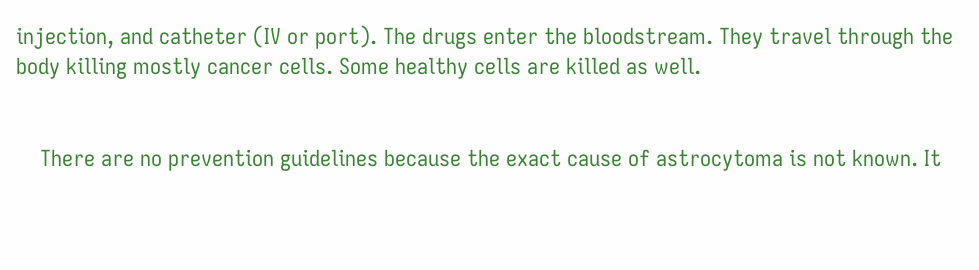injection, and catheter (IV or port). The drugs enter the bloodstream. They travel through the body killing mostly cancer cells. Some healthy cells are killed as well.


    There are no prevention guidelines because the exact cause of astrocytoma is not known. It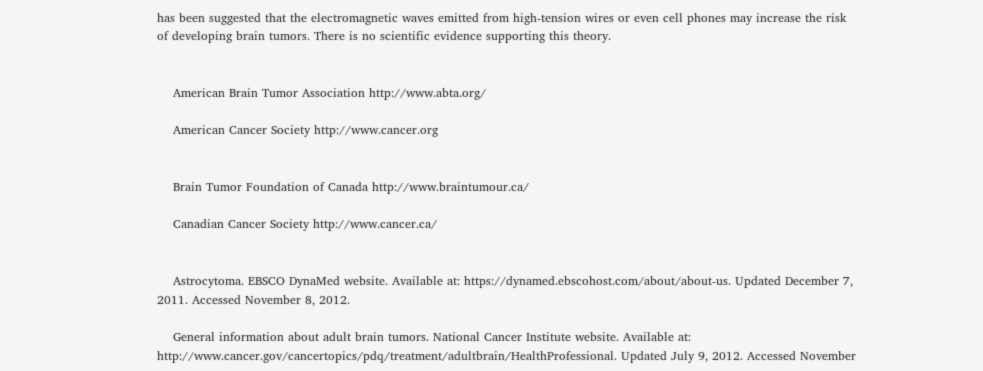has been suggested that the electromagnetic waves emitted from high-tension wires or even cell phones may increase the risk of developing brain tumors. There is no scientific evidence supporting this theory.


    American Brain Tumor Association http://www.abta.org/

    American Cancer Society http://www.cancer.org


    Brain Tumor Foundation of Canada http://www.braintumour.ca/

    Canadian Cancer Society http://www.cancer.ca/


    Astrocytoma. EBSCO DynaMed website. Available at: https://dynamed.ebscohost.com/about/about-us. Updated December 7, 2011. Accessed November 8, 2012.

    General information about adult brain tumors. National Cancer Institute website. Available at: http://www.cancer.gov/cancertopics/pdq/treatment/adultbrain/HealthProfessional. Updated July 9, 2012. Accessed November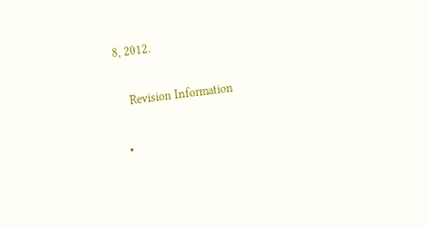8, 2012.

    Revision Information

  •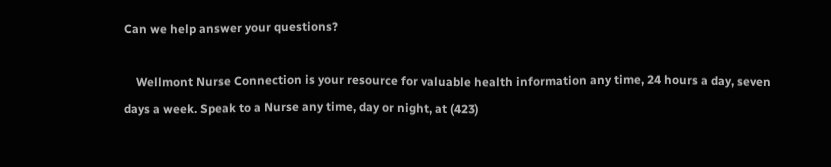Can we help answer your questions?

    Wellmont Nurse Connection is your resource for valuable health information any time, 24 hours a day, seven days a week. Speak to a Nurse any time, day or night, at (423)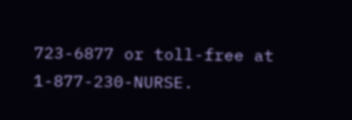723-6877 or toll-free at 1-877-230-NURSE.